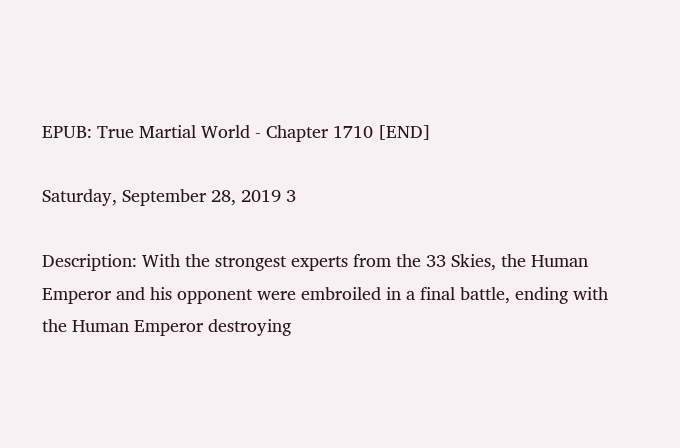EPUB: True Martial World - Chapter 1710 [END]

Saturday, September 28, 2019 3

Description: With the strongest experts from the 33 Skies, the Human Emperor and his opponent were embroiled in a final battle, ending with the Human Emperor destroying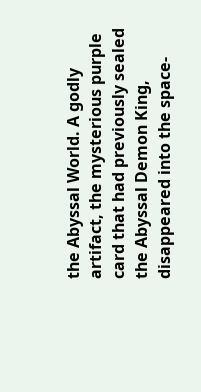the Abyssal World. A godly artifact, the mysterious purple card that had previously sealed the Abyssal Demon King, disappeared into the space-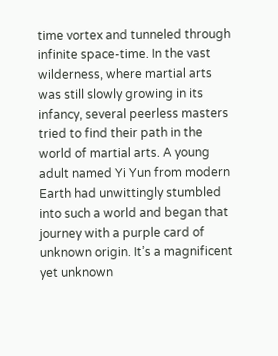time vortex and tunneled through infinite space-time. In the vast wilderness, where martial arts was still slowly growing in its infancy, several peerless masters tried to find their path in the world of martial arts. A young adult named Yi Yun from modern Earth had unwittingly stumbled into such a world and began that journey with a purple card of unknown origin. It’s a magnificent yet unknown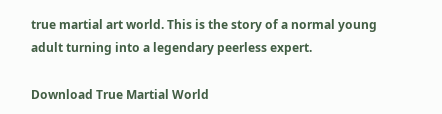true martial art world. This is the story of a normal young adult turning into a legendary peerless expert.

Download True Martial World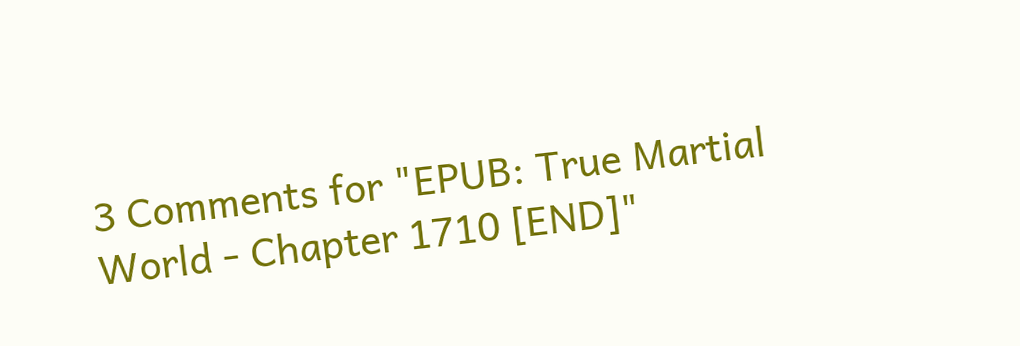3 Comments for "EPUB: True Martial World - Chapter 1710 [END]"